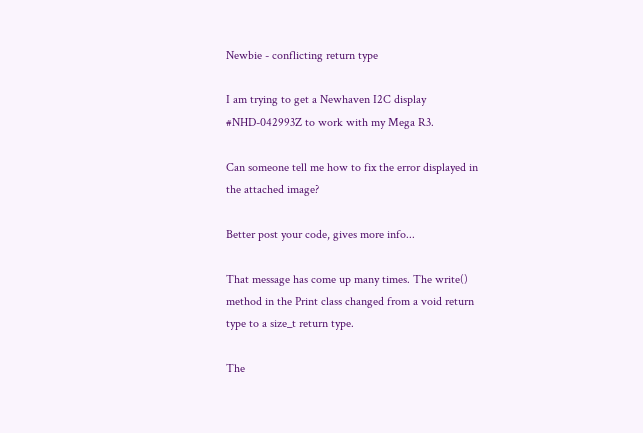Newbie - conflicting return type

I am trying to get a Newhaven I2C display #NHD-042993Z to work with my Mega R3.

Can someone tell me how to fix the error displayed in the attached image?

Better post your code, gives more info...

That message has come up many times. The write() method in the Print class changed from a void return type to a size_t return type.

The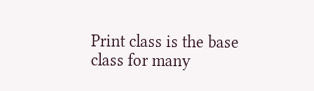Print class is the base class for many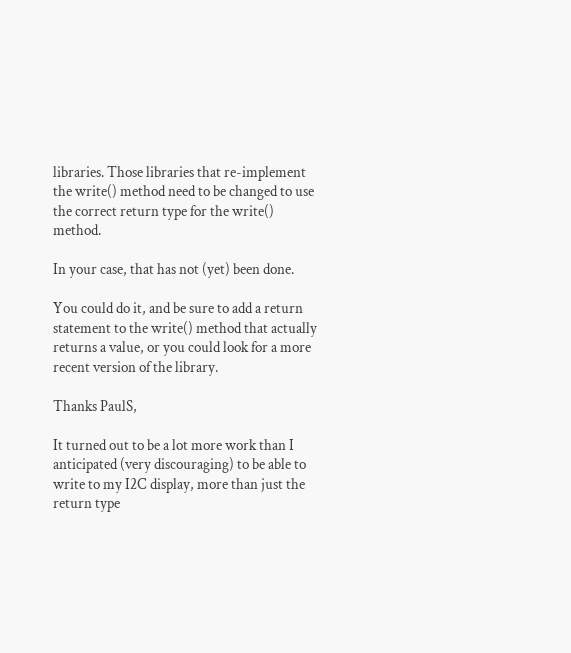libraries. Those libraries that re-implement the write() method need to be changed to use the correct return type for the write() method.

In your case, that has not (yet) been done.

You could do it, and be sure to add a return statement to the write() method that actually returns a value, or you could look for a more recent version of the library.

Thanks PaulS,

It turned out to be a lot more work than I anticipated (very discouraging) to be able to write to my I2C display, more than just the return type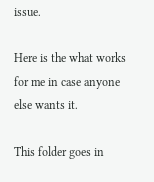issue.

Here is the what works for me in case anyone else wants it.

This folder goes in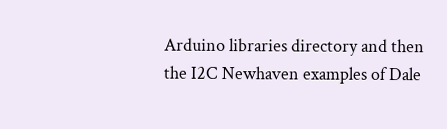Arduino libraries directory and then the I2C Newhaven examples of Dale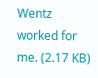Wentz worked for me. (2.17 KB)